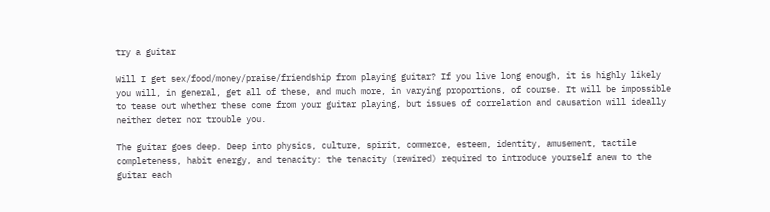try a guitar

Will I get sex/food/money/praise/friendship from playing guitar? If you live long enough, it is highly likely you will, in general, get all of these, and much more, in varying proportions, of course. It will be impossible to tease out whether these come from your guitar playing, but issues of correlation and causation will ideally neither deter nor trouble you.

The guitar goes deep. Deep into physics, culture, spirit, commerce, esteem, identity, amusement, tactile completeness, habit energy, and tenacity: the tenacity (rewired) required to introduce yourself anew to the guitar each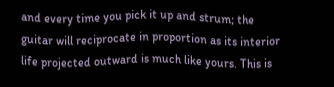and every time you pick it up and strum; the guitar will reciprocate in proportion as its interior life projected outward is much like yours. This is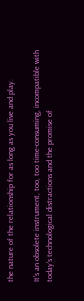the nature of the relationship for as long as you live and play.

It's an obsolete instrument, too, too time-consuming, incompatible with today's technological distractions and the promise of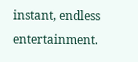instant, endless entertainment.